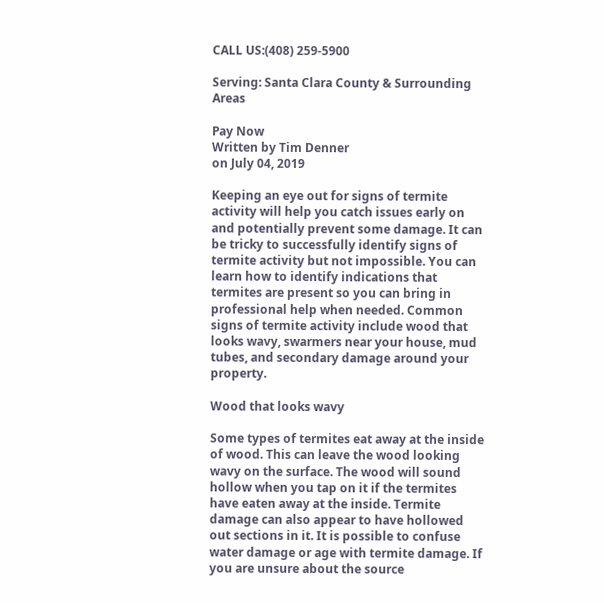CALL US:(408) 259-5900

Serving: Santa Clara County & Surrounding Areas

Pay Now
Written by Tim Denner
on July 04, 2019

Keeping an eye out for signs of termite activity will help you catch issues early on and potentially prevent some damage. It can be tricky to successfully identify signs of termite activity but not impossible. You can learn how to identify indications that termites are present so you can bring in professional help when needed. Common signs of termite activity include wood that looks wavy, swarmers near your house, mud tubes, and secondary damage around your property.

Wood that looks wavy

Some types of termites eat away at the inside of wood. This can leave the wood looking wavy on the surface. The wood will sound hollow when you tap on it if the termites have eaten away at the inside. Termite damage can also appear to have hollowed out sections in it. It is possible to confuse water damage or age with termite damage. If you are unsure about the source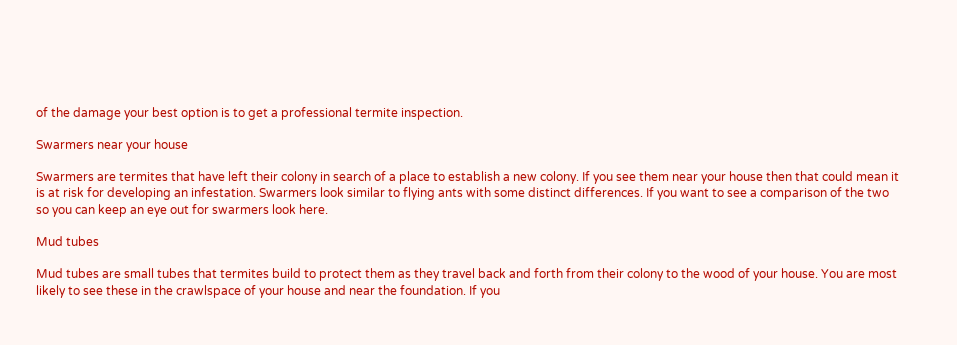of the damage your best option is to get a professional termite inspection.

Swarmers near your house

Swarmers are termites that have left their colony in search of a place to establish a new colony. If you see them near your house then that could mean it is at risk for developing an infestation. Swarmers look similar to flying ants with some distinct differences. If you want to see a comparison of the two so you can keep an eye out for swarmers look here.

Mud tubes

Mud tubes are small tubes that termites build to protect them as they travel back and forth from their colony to the wood of your house. You are most likely to see these in the crawlspace of your house and near the foundation. If you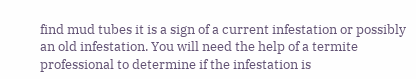find mud tubes it is a sign of a current infestation or possibly an old infestation. You will need the help of a termite professional to determine if the infestation is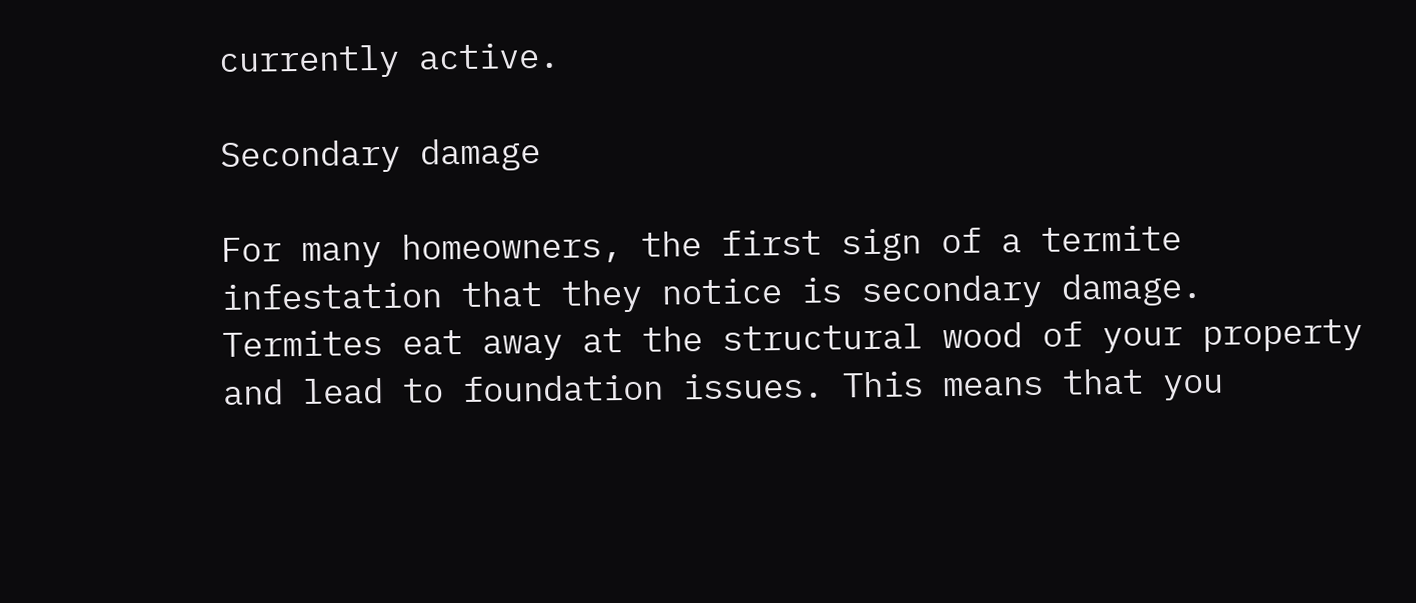currently active.

Secondary damage

For many homeowners, the first sign of a termite infestation that they notice is secondary damage. Termites eat away at the structural wood of your property and lead to foundation issues. This means that you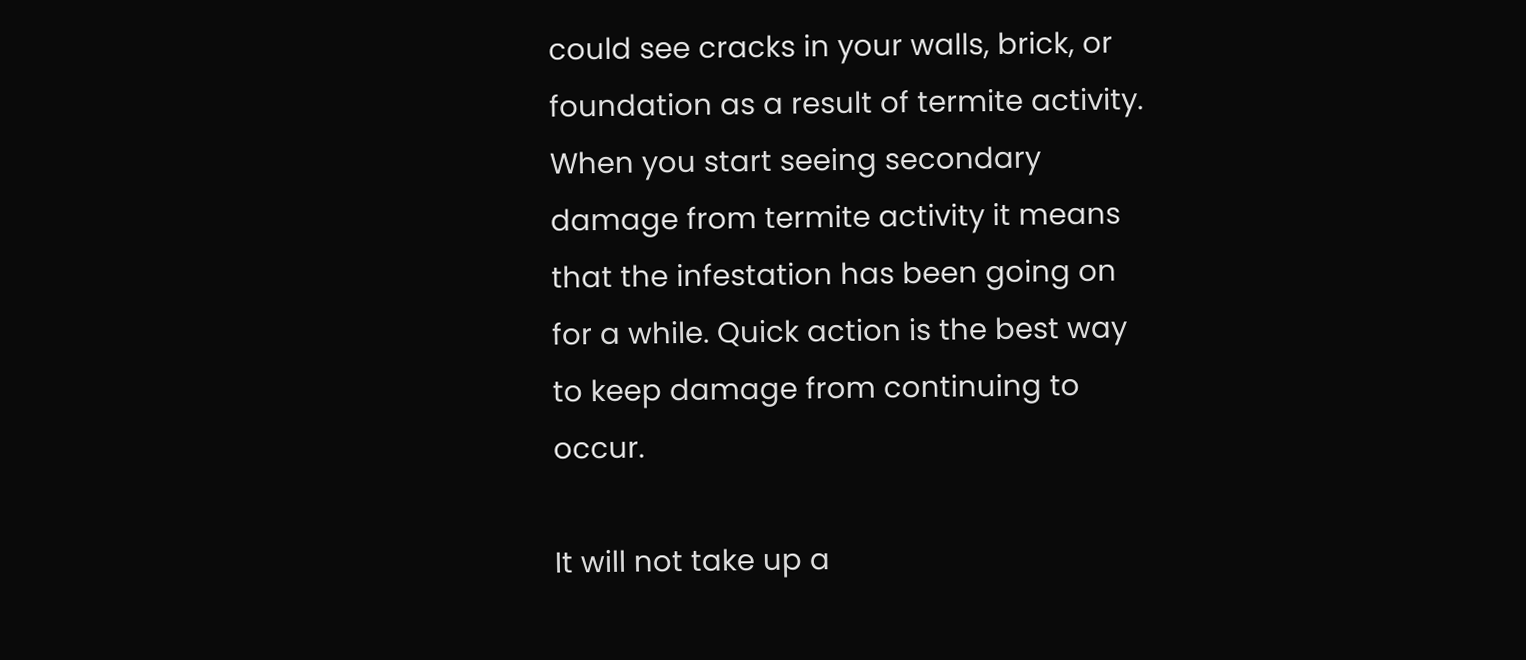could see cracks in your walls, brick, or foundation as a result of termite activity. When you start seeing secondary damage from termite activity it means that the infestation has been going on for a while. Quick action is the best way to keep damage from continuing to occur.

It will not take up a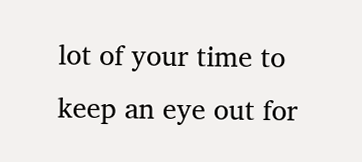lot of your time to keep an eye out for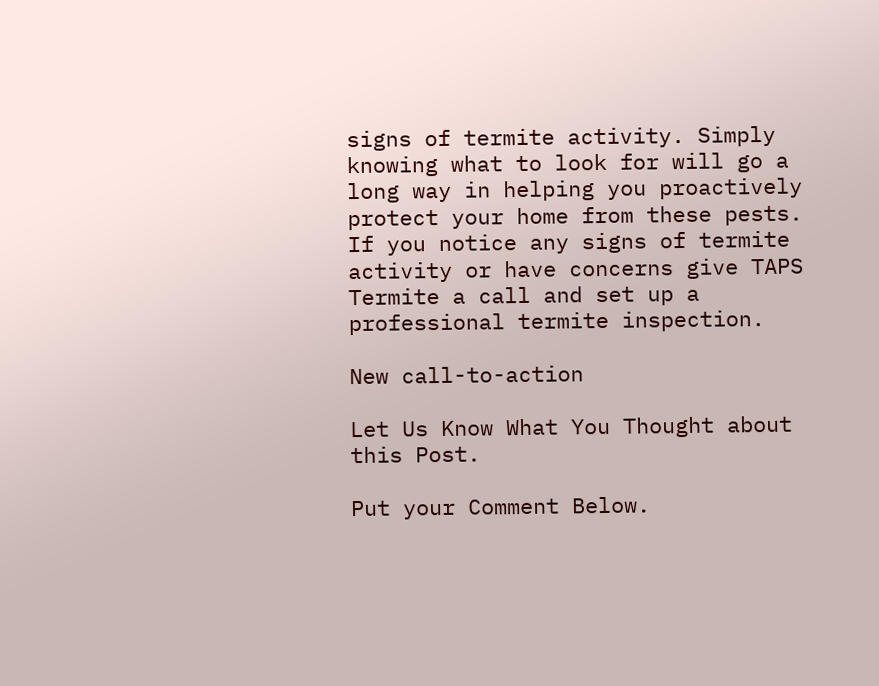signs of termite activity. Simply knowing what to look for will go a long way in helping you proactively protect your home from these pests. If you notice any signs of termite activity or have concerns give TAPS Termite a call and set up a professional termite inspection.

New call-to-action

Let Us Know What You Thought about this Post.

Put your Comment Below.